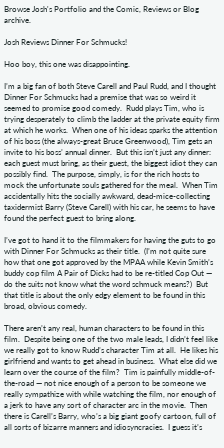Browse Josh's Portfolio and the Comic, Reviews or Blog archive.

Josh Reviews Dinner For Schmucks!

Hoo boy, this one was disappointing.

I’m a big fan of both Steve Carell and Paul Rudd, and I thought Dinner For Schmucks had a premise that was so weird it seemed to promise good comedy.  Rudd plays Tim, who is trying desperately to climb the ladder at the private equity firm at which he works.  When one of his ideas sparks the attention of his boss (the always-great Bruce Greenwood), Tim gets an invite to his boss’ annual dinner.  But this isn’t just any dinner: each guest must bring, as their guest, the biggest idiot they can possibly find.  The purpose, simply, is for the rich hosts to mock the unfortunate souls gathered for the meal.  When Tim accidentally hits the socially awkward, dead-mice-collecting taxidermist Barry (Steve Carell) with his car, he seems to have found the perfect guest to bring along.

I’ve got to hand it to the filmmakers for having the guts to go with Dinner For Schmucks as their title.  (I’m not quite sure how that one got approved by the MPAA while Kevin Smith’s buddy cop film A Pair of Dicks had to be re-titled Cop Out — do the suits not know what the word schmuck means?)  But that title is about the only edgy element to be found in this broad, obvious comedy.

There aren’t any real, human characters to be found in this film.  Despite being one of the two male leads, I didn’t feel like we really got to know Rudd’s character Tim at all.  He likes his girlfriend and wants to get ahead in business.  What else did we learn over the course of the film?  Tim is painfully middle-of-the-road — not nice enough of a person to be someone we really sympathize with while watching the film, nor enough of a jerk to have any sort of character arc in the movie.  Then there is Carell’s Barry, who’s a big giant goofy cartoon, full of all sorts of bizarre manners and idiosyncracies.  I guess it’s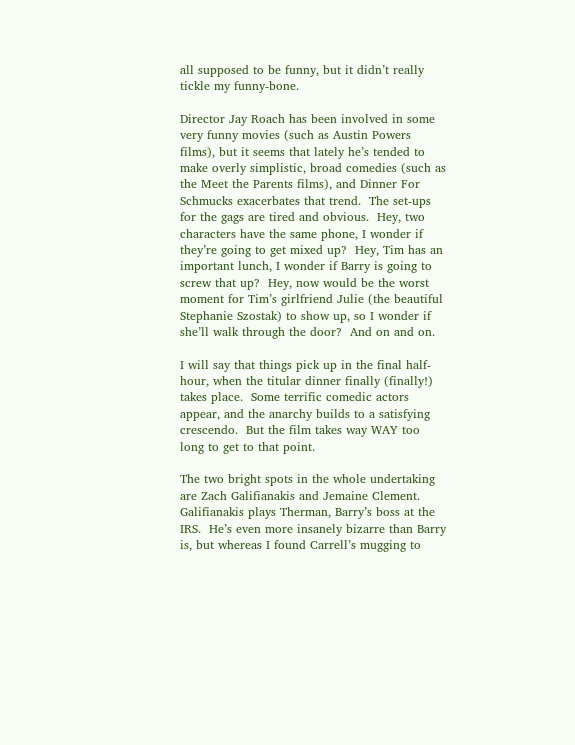all supposed to be funny, but it didn’t really tickle my funny-bone.

Director Jay Roach has been involved in some very funny movies (such as Austin Powers films), but it seems that lately he’s tended to make overly simplistic, broad comedies (such as the Meet the Parents films), and Dinner For Schmucks exacerbates that trend.  The set-ups for the gags are tired and obvious.  Hey, two characters have the same phone, I wonder if they’re going to get mixed up?  Hey, Tim has an important lunch, I wonder if Barry is going to screw that up?  Hey, now would be the worst moment for Tim’s girlfriend Julie (the beautiful Stephanie Szostak) to show up, so I wonder if she’ll walk through the door?  And on and on.

I will say that things pick up in the final half-hour, when the titular dinner finally (finally!) takes place.  Some terrific comedic actors appear, and the anarchy builds to a satisfying crescendo.  But the film takes way WAY too long to get to that point.

The two bright spots in the whole undertaking are Zach Galifianakis and Jemaine Clement.  Galifianakis plays Therman, Barry’s boss at the IRS.  He’s even more insanely bizarre than Barry is, but whereas I found Carrell’s mugging to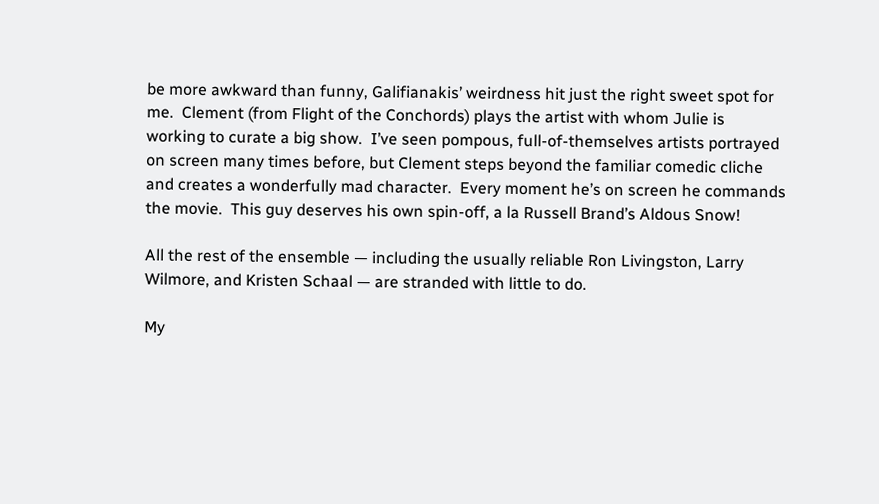be more awkward than funny, Galifianakis’ weirdness hit just the right sweet spot for me.  Clement (from Flight of the Conchords) plays the artist with whom Julie is working to curate a big show.  I’ve seen pompous, full-of-themselves artists portrayed on screen many times before, but Clement steps beyond the familiar comedic cliche and creates a wonderfully mad character.  Every moment he’s on screen he commands the movie.  This guy deserves his own spin-off, a la Russell Brand’s Aldous Snow!

All the rest of the ensemble — including the usually reliable Ron Livingston, Larry Wilmore, and Kristen Schaal — are stranded with little to do.

My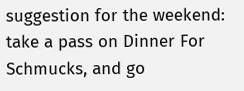suggestion for the weekend: take a pass on Dinner For Schmucks, and go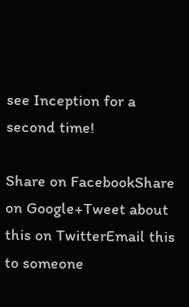see Inception for a second time!

Share on FacebookShare on Google+Tweet about this on TwitterEmail this to someone